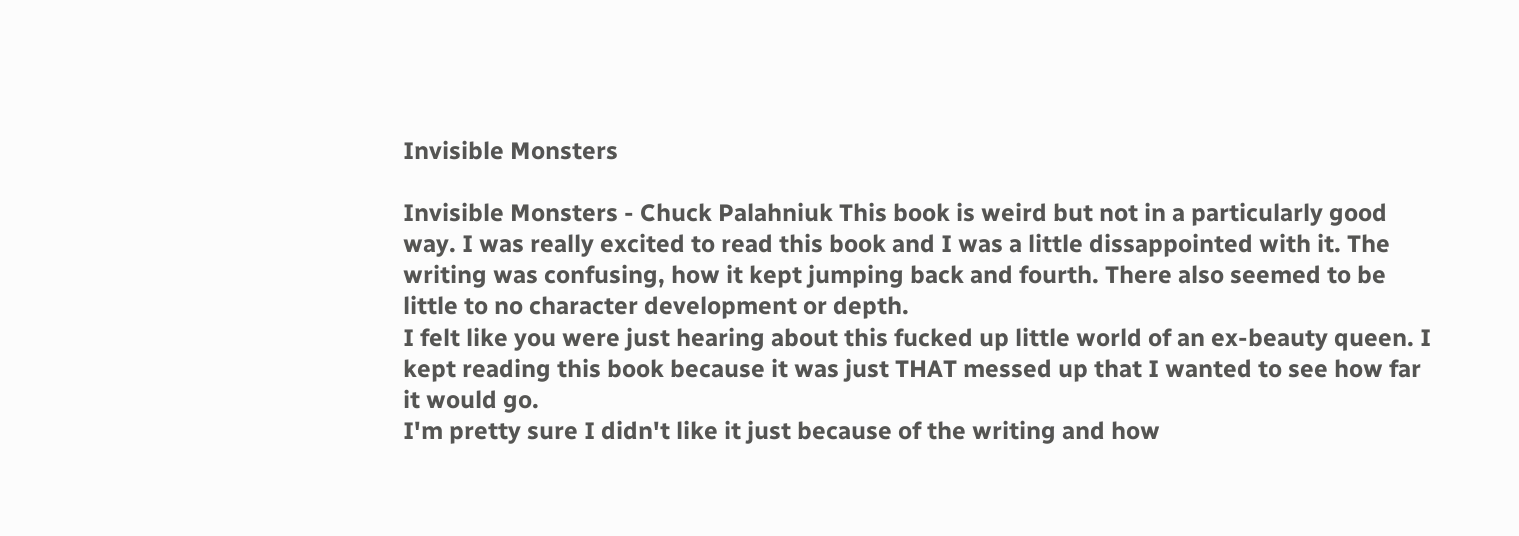Invisible Monsters

Invisible Monsters - Chuck Palahniuk This book is weird but not in a particularly good way. I was really excited to read this book and I was a little dissappointed with it. The writing was confusing, how it kept jumping back and fourth. There also seemed to be little to no character development or depth.
I felt like you were just hearing about this fucked up little world of an ex-beauty queen. I kept reading this book because it was just THAT messed up that I wanted to see how far it would go.
I'm pretty sure I didn't like it just because of the writing and how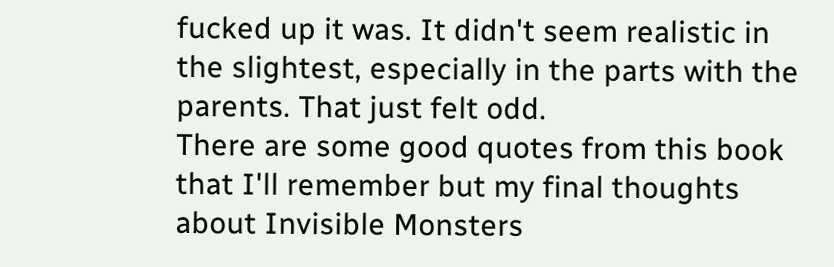fucked up it was. It didn't seem realistic in the slightest, especially in the parts with the parents. That just felt odd.
There are some good quotes from this book that I'll remember but my final thoughts about Invisible Monsters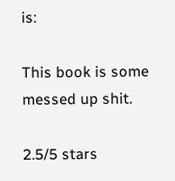is:

This book is some messed up shit.

2.5/5 stars